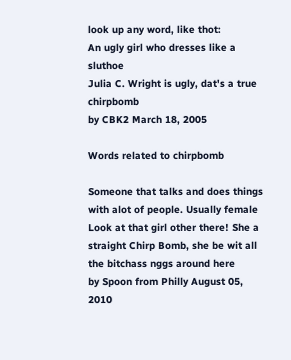look up any word, like thot:
An ugly girl who dresses like a sluthoe
Julia C. Wright is ugly, dat's a true chirpbomb
by CBK2 March 18, 2005

Words related to chirpbomb

Someone that talks and does things with alot of people. Usually female
Look at that girl other there! She a straight Chirp Bomb, she be wit all the bitchass nggs around here
by Spoon from Philly August 05, 2010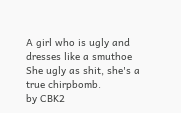A girl who is ugly and dresses like a smuthoe
She ugly as shit, she's a true chirpbomb.
by CBK2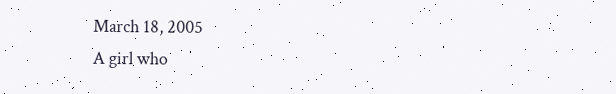March 18, 2005
A girl who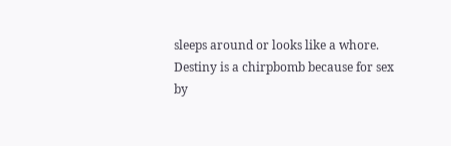sleeps around or looks like a whore.
Destiny is a chirpbomb because for sex
by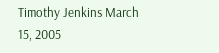Timothy Jenkins March 15, 2005